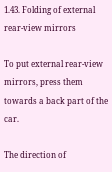1.43. Folding of external rear-view mirrors

To put external rear-view mirrors, press them towards a back part of the car.

The direction of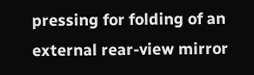pressing for folding of an external rear-view mirror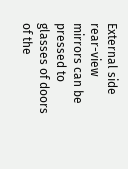External side rear-view mirrors can be pressed to glasses of doors of the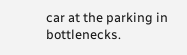car at the parking in bottlenecks.